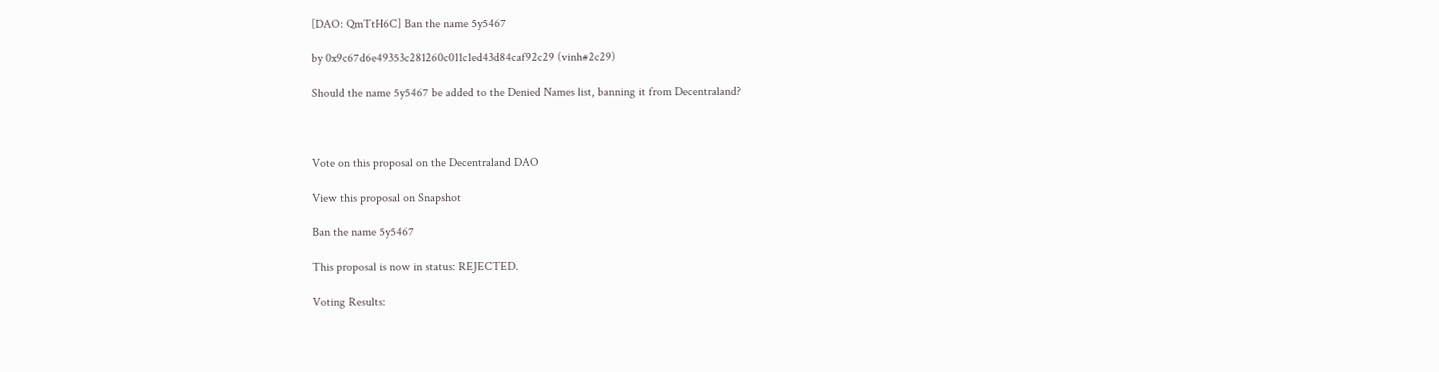[DAO: QmTtH6C] Ban the name 5y5467

by 0x9c67d6e49353c281260c011c1ed43d84caf92c29 (vinh#2c29)

Should the name 5y5467 be added to the Denied Names list, banning it from Decentraland?



Vote on this proposal on the Decentraland DAO

View this proposal on Snapshot

Ban the name 5y5467

This proposal is now in status: REJECTED.

Voting Results: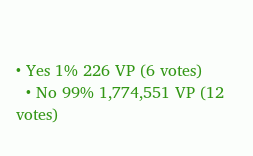• Yes 1% 226 VP (6 votes)
  • No 99% 1,774,551 VP (12 votes)